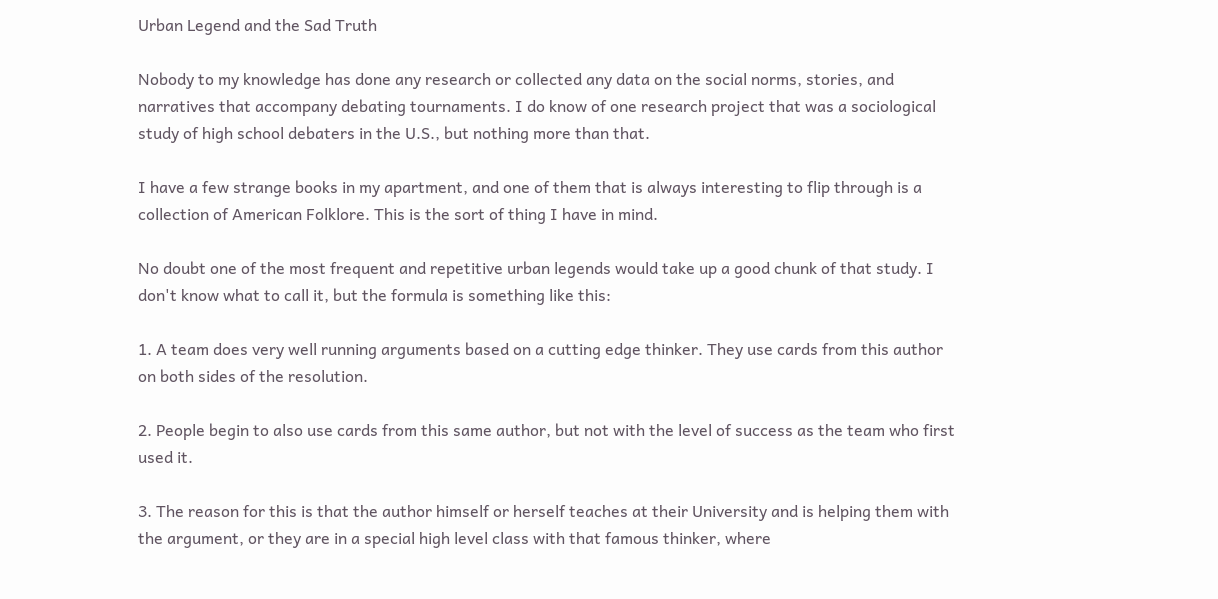Urban Legend and the Sad Truth

Nobody to my knowledge has done any research or collected any data on the social norms, stories, and narratives that accompany debating tournaments. I do know of one research project that was a sociological study of high school debaters in the U.S., but nothing more than that.

I have a few strange books in my apartment, and one of them that is always interesting to flip through is a collection of American Folklore. This is the sort of thing I have in mind.

No doubt one of the most frequent and repetitive urban legends would take up a good chunk of that study. I don't know what to call it, but the formula is something like this:

1. A team does very well running arguments based on a cutting edge thinker. They use cards from this author on both sides of the resolution.

2. People begin to also use cards from this same author, but not with the level of success as the team who first used it.

3. The reason for this is that the author himself or herself teaches at their University and is helping them with the argument, or they are in a special high level class with that famous thinker, where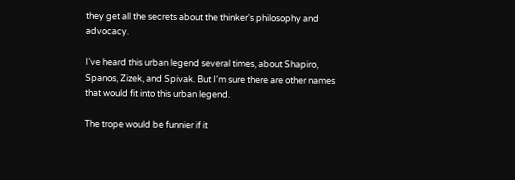they get all the secrets about the thinker's philosophy and advocacy.

I've heard this urban legend several times, about Shapiro, Spanos, Zizek, and Spivak. But I'm sure there are other names that would fit into this urban legend.

The trope would be funnier if it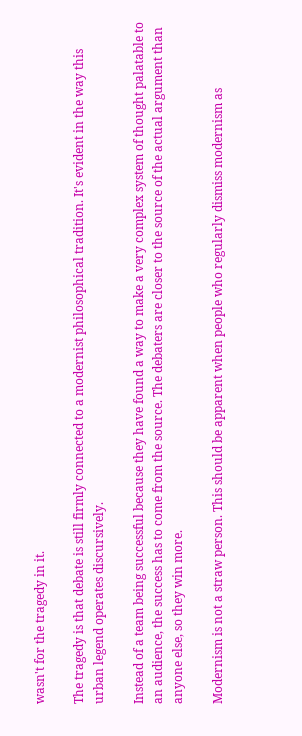wasn't for the tragedy in it.

The tragedy is that debate is still firmly connected to a modernist philosophical tradition. It's evident in the way this urban legend operates discursively.

Instead of a team being successful because they have found a way to make a very complex system of thought palatable to an audience, the success has to come from the source. The debaters are closer to the source of the actual argument than anyone else, so they win more.

Modernism is not a straw person. This should be apparent when people who regularly dismiss modernism as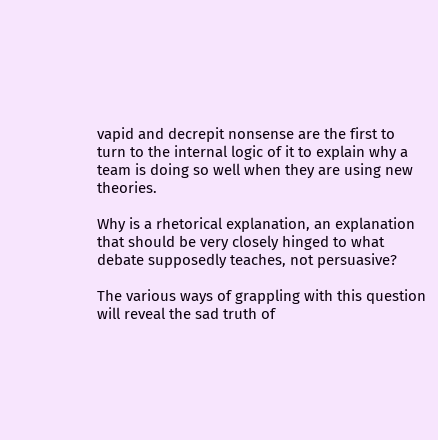vapid and decrepit nonsense are the first to turn to the internal logic of it to explain why a team is doing so well when they are using new theories.

Why is a rhetorical explanation, an explanation that should be very closely hinged to what debate supposedly teaches, not persuasive?

The various ways of grappling with this question will reveal the sad truth of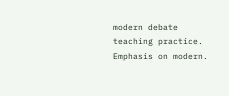modern debate teaching practice. Emphasis on modern.